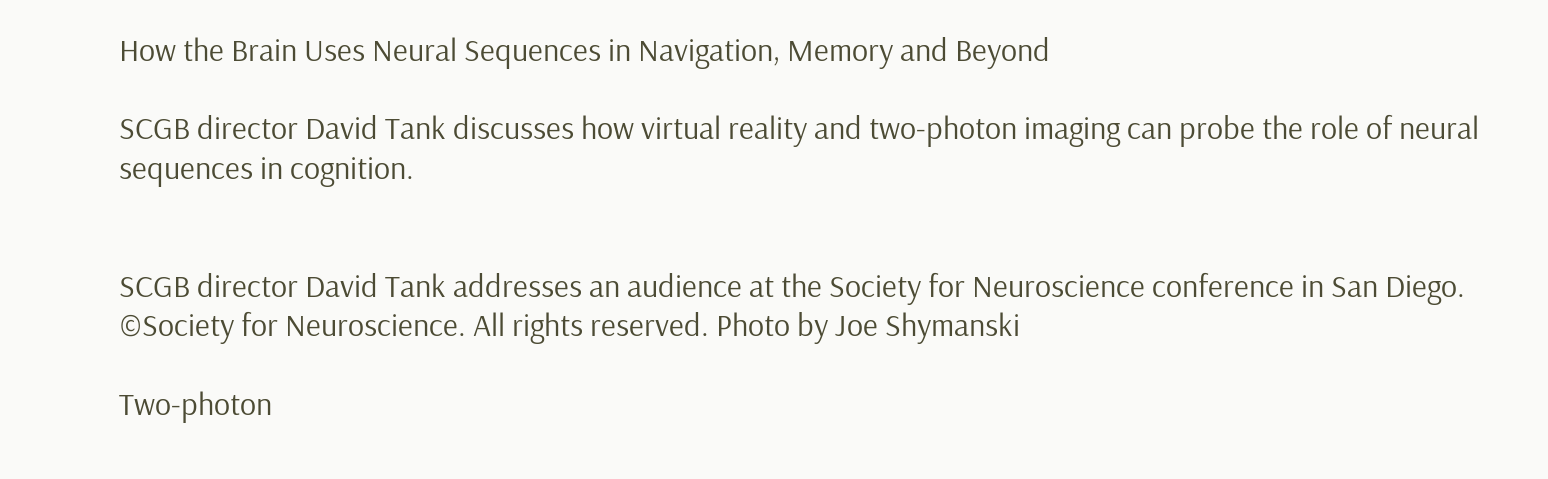How the Brain Uses Neural Sequences in Navigation, Memory and Beyond

SCGB director David Tank discusses how virtual reality and two-photon imaging can probe the role of neural sequences in cognition.


SCGB director David Tank addresses an audience at the Society for Neuroscience conference in San Diego. ©Society for Neuroscience. All rights reserved. Photo by Joe Shymanski

Two-photon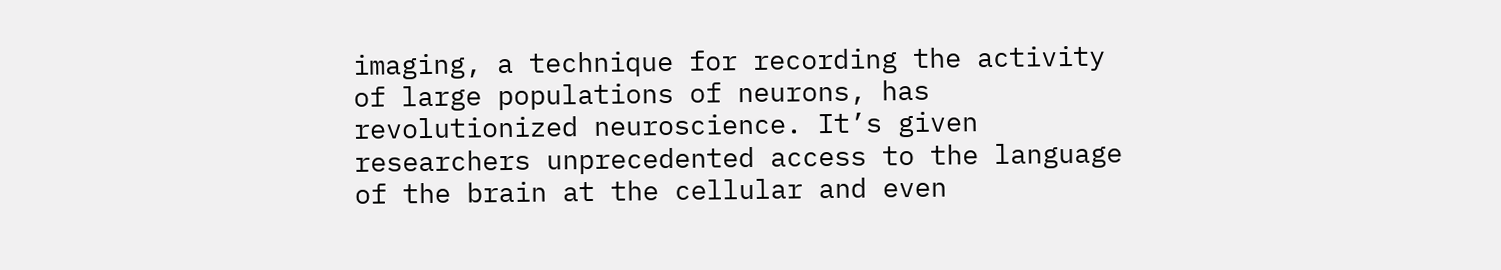imaging, a technique for recording the activity of large populations of neurons, has revolutionized neuroscience. It’s given researchers unprecedented access to the language of the brain at the cellular and even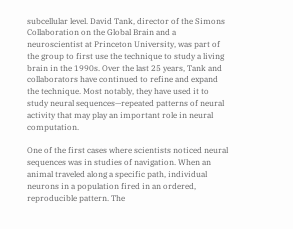subcellular level. David Tank, director of the Simons Collaboration on the Global Brain and a neuroscientist at Princeton University, was part of the group to first use the technique to study a living brain in the 1990s. Over the last 25 years, Tank and collaborators have continued to refine and expand the technique. Most notably, they have used it to study neural sequences—repeated patterns of neural activity that may play an important role in neural computation.

One of the first cases where scientists noticed neural sequences was in studies of navigation. When an animal traveled along a specific path, individual neurons in a population fired in an ordered, reproducible pattern. The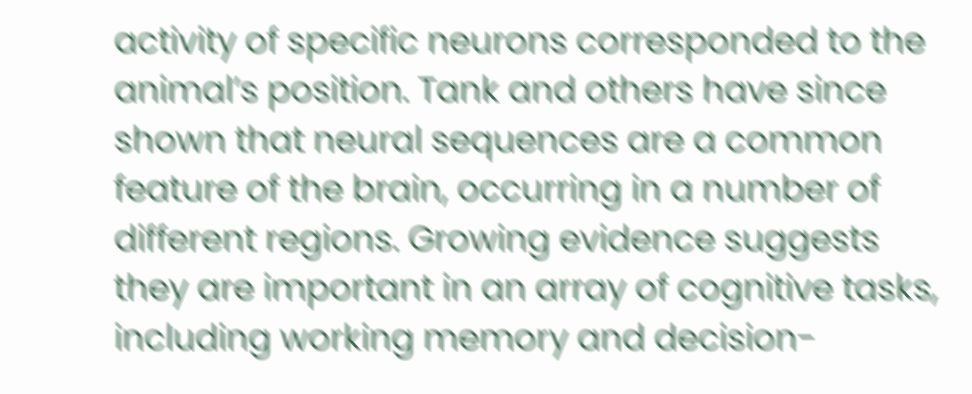activity of specific neurons corresponded to the animal’s position. Tank and others have since shown that neural sequences are a common feature of the brain, occurring in a number of different regions. Growing evidence suggests they are important in an array of cognitive tasks, including working memory and decision-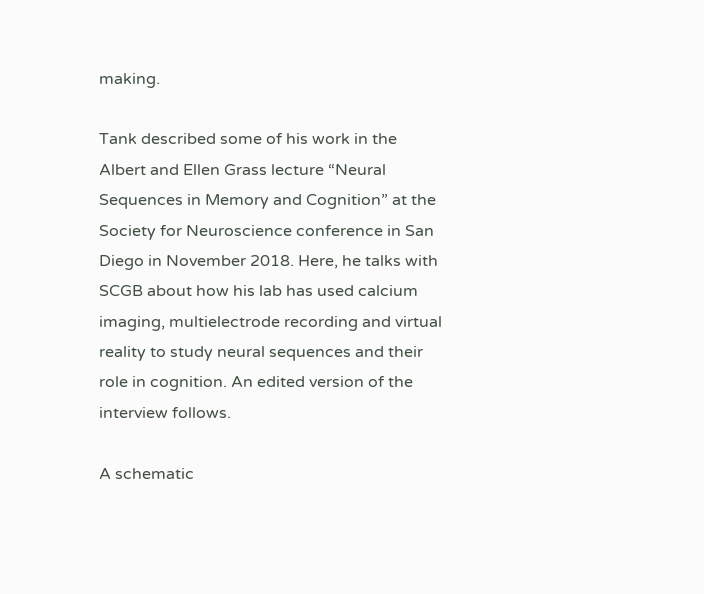making.

Tank described some of his work in the Albert and Ellen Grass lecture “Neural Sequences in Memory and Cognition” at the Society for Neuroscience conference in San Diego in November 2018. Here, he talks with SCGB about how his lab has used calcium imaging, multielectrode recording and virtual reality to study neural sequences and their role in cognition. An edited version of the interview follows.

A schematic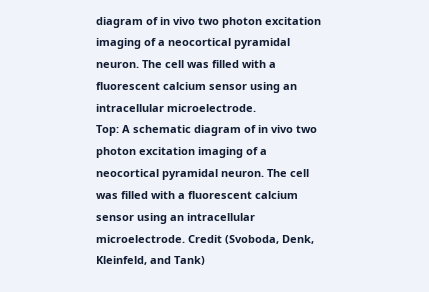diagram of in vivo two photon excitation imaging of a neocortical pyramidal neuron. The cell was filled with a fluorescent calcium sensor using an intracellular microelectrode.
Top: A schematic diagram of in vivo two photon excitation imaging of a neocortical pyramidal neuron. The cell was filled with a fluorescent calcium sensor using an intracellular microelectrode. Credit (Svoboda, Denk, Kleinfeld, and Tank)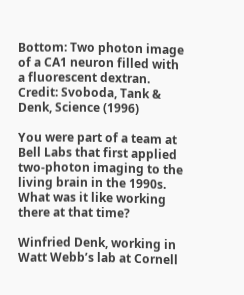Bottom: Two photon image of a CA1 neuron filled with a fluorescent dextran. Credit: Svoboda, Tank & Denk, Science (1996)

You were part of a team at Bell Labs that first applied two-photon imaging to the living brain in the 1990s. What was it like working there at that time?

Winfried Denk, working in Watt Webb’s lab at Cornell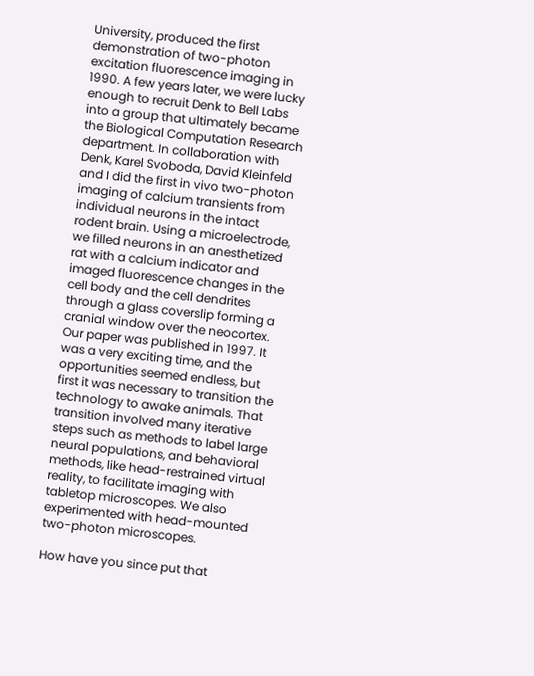University, produced the first demonstration of two-photon excitation fluorescence imaging in 1990. A few years later, we were lucky enough to recruit Denk to Bell Labs into a group that ultimately became the Biological Computation Research department. In collaboration with Denk, Karel Svoboda, David Kleinfeld and I did the first in vivo two-photon imaging of calcium transients from individual neurons in the intact rodent brain. Using a microelectrode, we filled neurons in an anesthetized rat with a calcium indicator and imaged fluorescence changes in the cell body and the cell dendrites through a glass coverslip forming a cranial window over the neocortex. Our paper was published in 1997. It was a very exciting time, and the opportunities seemed endless, but first it was necessary to transition the technology to awake animals. That transition involved many iterative steps such as methods to label large neural populations, and behavioral methods, like head-restrained virtual reality, to facilitate imaging with tabletop microscopes. We also experimented with head-mounted two-photon microscopes.

How have you since put that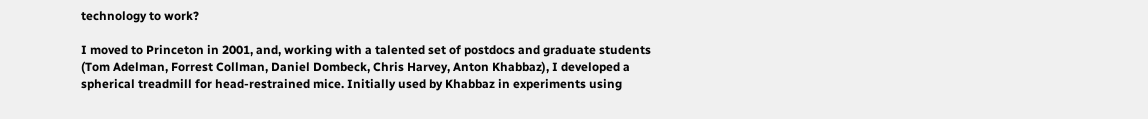technology to work?

I moved to Princeton in 2001, and, working with a talented set of postdocs and graduate students (Tom Adelman, Forrest Collman, Daniel Dombeck, Chris Harvey, Anton Khabbaz), I developed a spherical treadmill for head-restrained mice. Initially used by Khabbaz in experiments using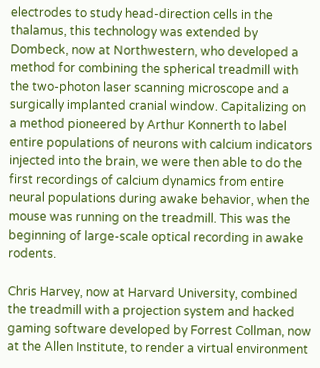electrodes to study head-direction cells in the thalamus, this technology was extended by Dombeck, now at Northwestern, who developed a method for combining the spherical treadmill with the two-photon laser scanning microscope and a surgically implanted cranial window. Capitalizing on a method pioneered by Arthur Konnerth to label entire populations of neurons with calcium indicators injected into the brain, we were then able to do the first recordings of calcium dynamics from entire neural populations during awake behavior, when the mouse was running on the treadmill. This was the beginning of large-scale optical recording in awake rodents.

Chris Harvey, now at Harvard University, combined the treadmill with a projection system and hacked gaming software developed by Forrest Collman, now at the Allen Institute, to render a virtual environment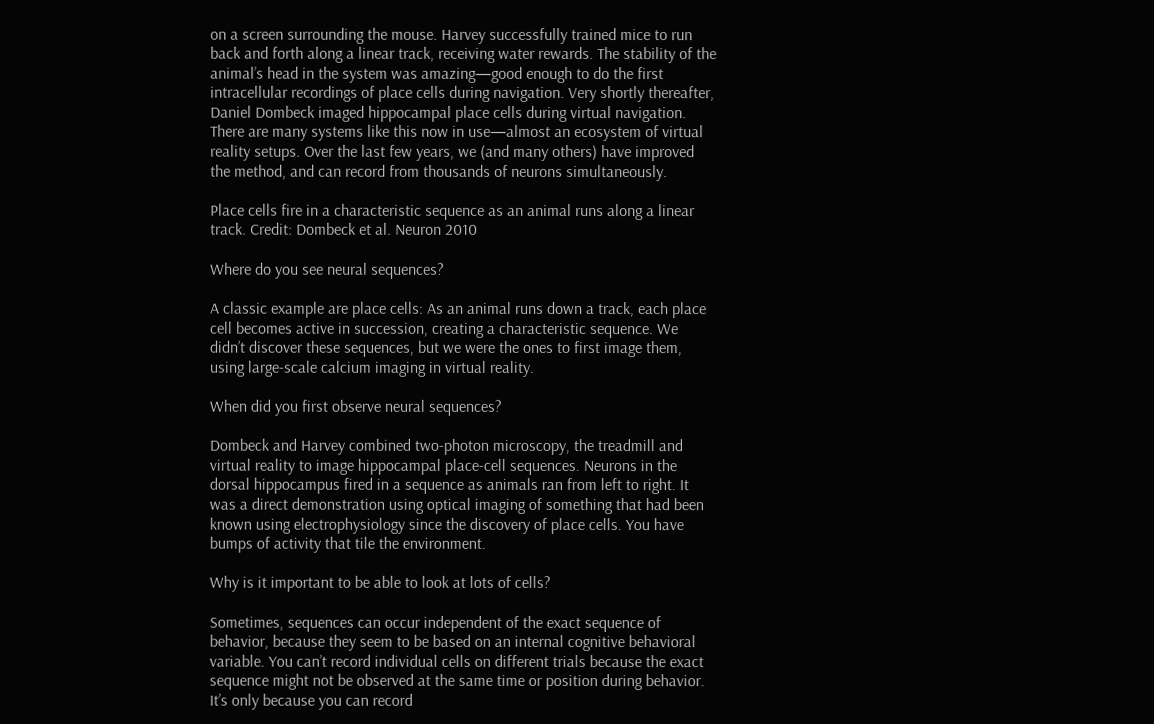on a screen surrounding the mouse. Harvey successfully trained mice to run back and forth along a linear track, receiving water rewards. The stability of the animal’s head in the system was amazing—good enough to do the first intracellular recordings of place cells during navigation. Very shortly thereafter, Daniel Dombeck imaged hippocampal place cells during virtual navigation. There are many systems like this now in use—almost an ecosystem of virtual reality setups. Over the last few years, we (and many others) have improved the method, and can record from thousands of neurons simultaneously.

Place cells fire in a characteristic sequence as an animal runs along a linear track. Credit: Dombeck et al. Neuron 2010

Where do you see neural sequences?

A classic example are place cells: As an animal runs down a track, each place cell becomes active in succession, creating a characteristic sequence. We didn’t discover these sequences, but we were the ones to first image them, using large-scale calcium imaging in virtual reality.

When did you first observe neural sequences?

Dombeck and Harvey combined two-photon microscopy, the treadmill and virtual reality to image hippocampal place-cell sequences. Neurons in the dorsal hippocampus fired in a sequence as animals ran from left to right. It was a direct demonstration using optical imaging of something that had been known using electrophysiology since the discovery of place cells. You have bumps of activity that tile the environment.

Why is it important to be able to look at lots of cells?

Sometimes, sequences can occur independent of the exact sequence of behavior, because they seem to be based on an internal cognitive behavioral variable. You can’t record individual cells on different trials because the exact sequence might not be observed at the same time or position during behavior. It’s only because you can record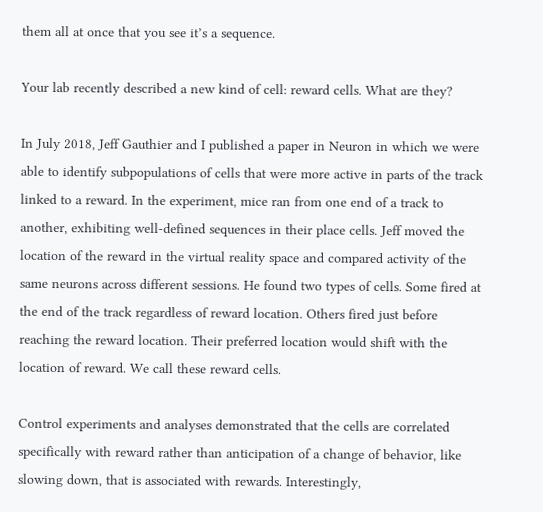them all at once that you see it’s a sequence.

Your lab recently described a new kind of cell: reward cells. What are they?

In July 2018, Jeff Gauthier and I published a paper in Neuron in which we were able to identify subpopulations of cells that were more active in parts of the track linked to a reward. In the experiment, mice ran from one end of a track to another, exhibiting well-defined sequences in their place cells. Jeff moved the location of the reward in the virtual reality space and compared activity of the same neurons across different sessions. He found two types of cells. Some fired at the end of the track regardless of reward location. Others fired just before reaching the reward location. Their preferred location would shift with the location of reward. We call these reward cells.

Control experiments and analyses demonstrated that the cells are correlated specifically with reward rather than anticipation of a change of behavior, like slowing down, that is associated with rewards. Interestingly,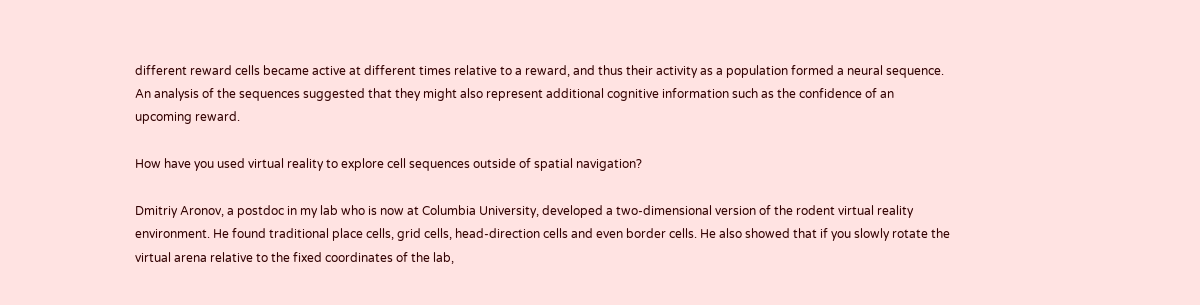different reward cells became active at different times relative to a reward, and thus their activity as a population formed a neural sequence. An analysis of the sequences suggested that they might also represent additional cognitive information such as the confidence of an upcoming reward.

How have you used virtual reality to explore cell sequences outside of spatial navigation?

Dmitriy Aronov, a postdoc in my lab who is now at Columbia University, developed a two-dimensional version of the rodent virtual reality environment. He found traditional place cells, grid cells, head-direction cells and even border cells. He also showed that if you slowly rotate the virtual arena relative to the fixed coordinates of the lab,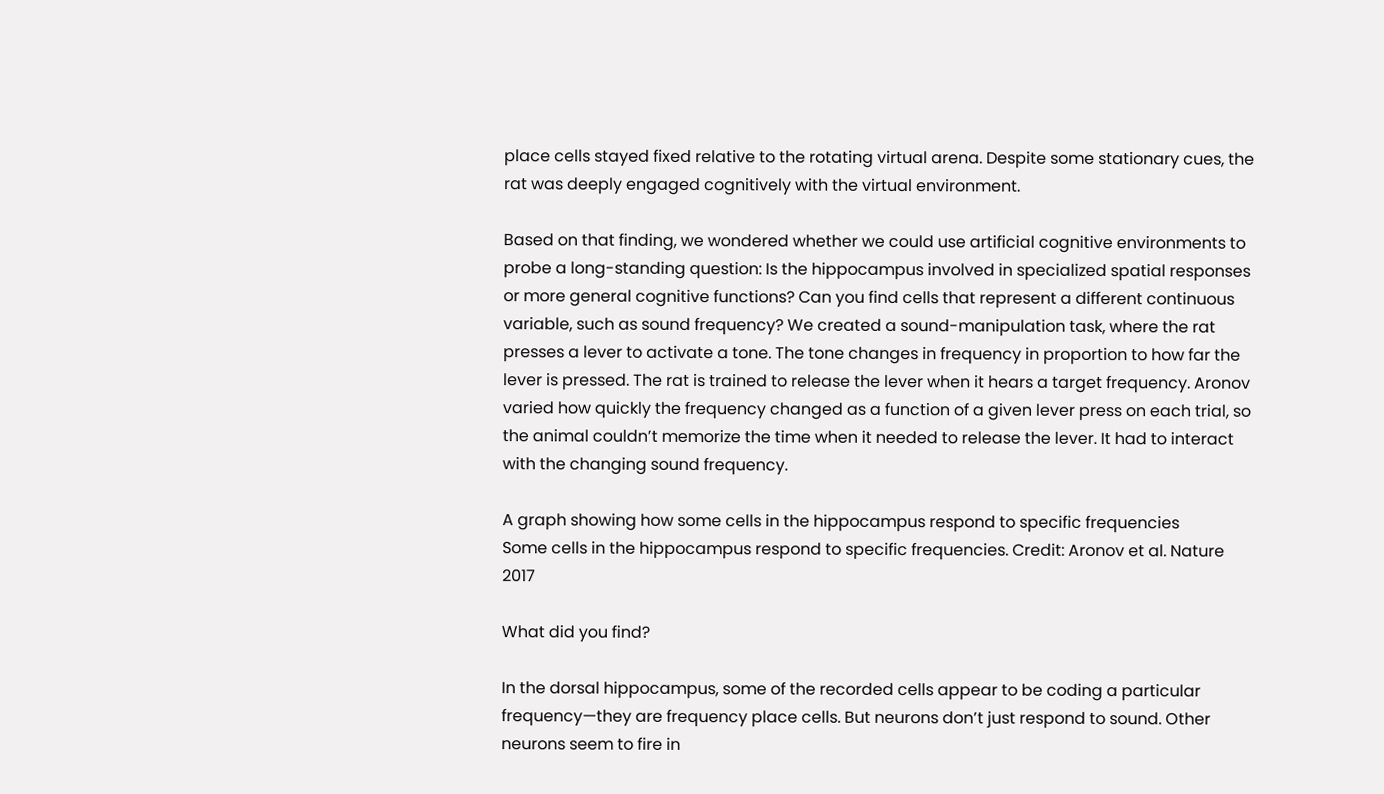place cells stayed fixed relative to the rotating virtual arena. Despite some stationary cues, the rat was deeply engaged cognitively with the virtual environment.

Based on that finding, we wondered whether we could use artificial cognitive environments to probe a long-standing question: Is the hippocampus involved in specialized spatial responses or more general cognitive functions? Can you find cells that represent a different continuous variable, such as sound frequency? We created a sound-manipulation task, where the rat presses a lever to activate a tone. The tone changes in frequency in proportion to how far the lever is pressed. The rat is trained to release the lever when it hears a target frequency. Aronov varied how quickly the frequency changed as a function of a given lever press on each trial, so the animal couldn’t memorize the time when it needed to release the lever. It had to interact with the changing sound frequency.

A graph showing how some cells in the hippocampus respond to specific frequencies
Some cells in the hippocampus respond to specific frequencies. Credit: Aronov et al. Nature 2017

What did you find?

In the dorsal hippocampus, some of the recorded cells appear to be coding a particular frequency—they are frequency place cells. But neurons don’t just respond to sound. Other neurons seem to fire in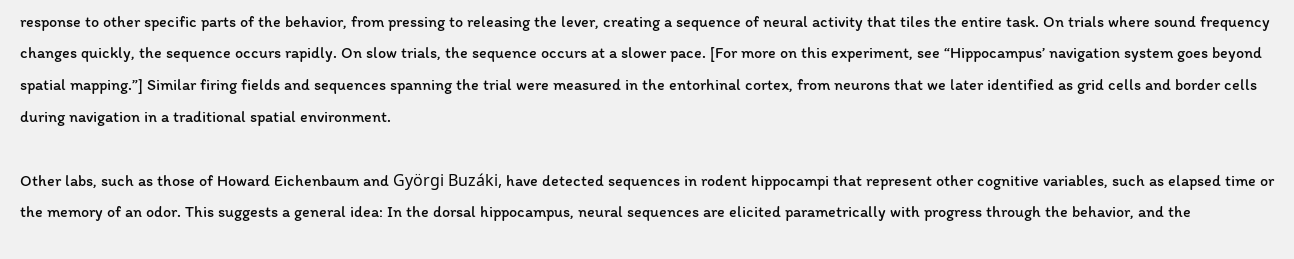response to other specific parts of the behavior, from pressing to releasing the lever, creating a sequence of neural activity that tiles the entire task. On trials where sound frequency changes quickly, the sequence occurs rapidly. On slow trials, the sequence occurs at a slower pace. [For more on this experiment, see “Hippocampus’ navigation system goes beyond spatial mapping.”] Similar firing fields and sequences spanning the trial were measured in the entorhinal cortex, from neurons that we later identified as grid cells and border cells during navigation in a traditional spatial environment.

Other labs, such as those of Howard Eichenbaum and Györgi Buzáki, have detected sequences in rodent hippocampi that represent other cognitive variables, such as elapsed time or the memory of an odor. This suggests a general idea: In the dorsal hippocampus, neural sequences are elicited parametrically with progress through the behavior, and the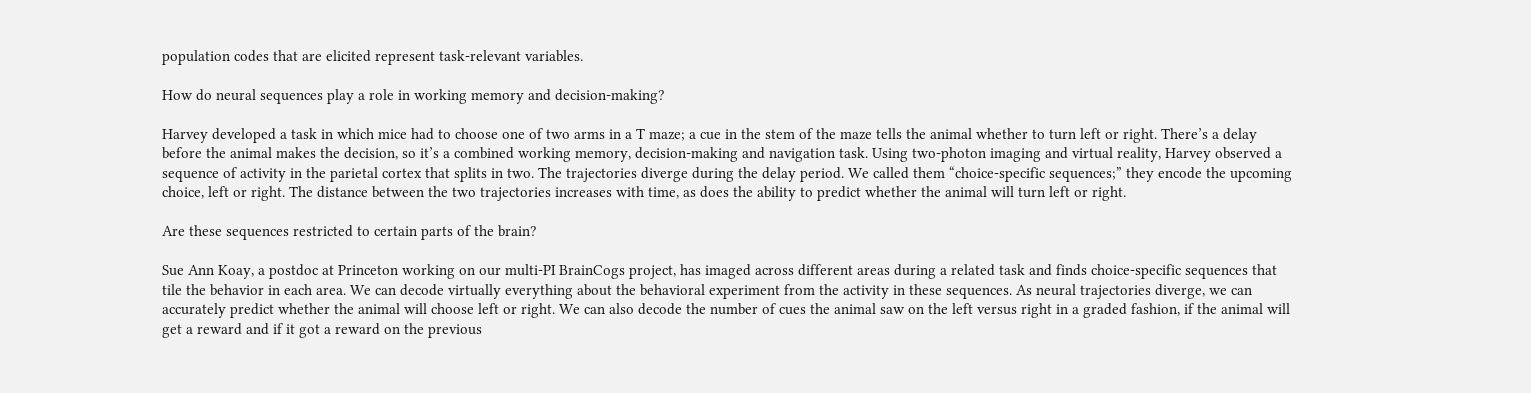population codes that are elicited represent task-relevant variables.

How do neural sequences play a role in working memory and decision-making?

Harvey developed a task in which mice had to choose one of two arms in a T maze; a cue in the stem of the maze tells the animal whether to turn left or right. There’s a delay before the animal makes the decision, so it’s a combined working memory, decision-making and navigation task. Using two-photon imaging and virtual reality, Harvey observed a sequence of activity in the parietal cortex that splits in two. The trajectories diverge during the delay period. We called them “choice-specific sequences;” they encode the upcoming choice, left or right. The distance between the two trajectories increases with time, as does the ability to predict whether the animal will turn left or right.

Are these sequences restricted to certain parts of the brain?

Sue Ann Koay, a postdoc at Princeton working on our multi-PI BrainCogs project, has imaged across different areas during a related task and finds choice-specific sequences that tile the behavior in each area. We can decode virtually everything about the behavioral experiment from the activity in these sequences. As neural trajectories diverge, we can accurately predict whether the animal will choose left or right. We can also decode the number of cues the animal saw on the left versus right in a graded fashion, if the animal will get a reward and if it got a reward on the previous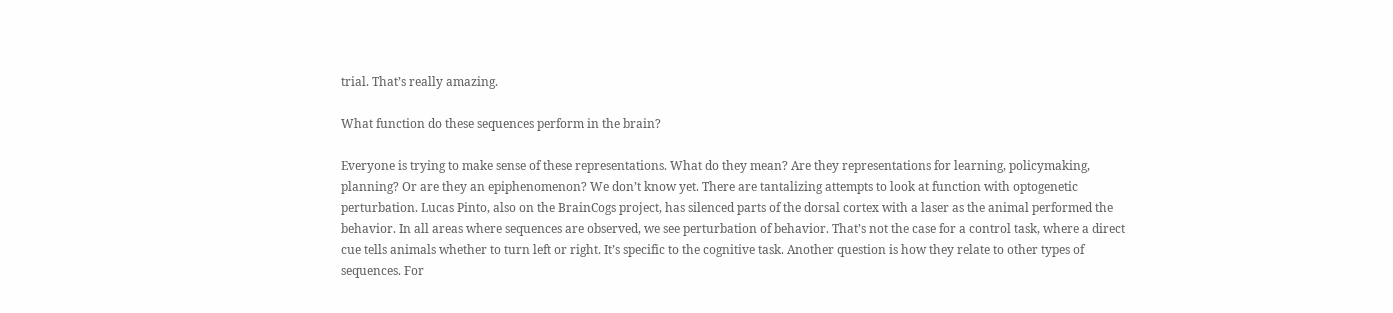trial. That’s really amazing.

What function do these sequences perform in the brain?

Everyone is trying to make sense of these representations. What do they mean? Are they representations for learning, policymaking, planning? Or are they an epiphenomenon? We don’t know yet. There are tantalizing attempts to look at function with optogenetic perturbation. Lucas Pinto, also on the BrainCogs project, has silenced parts of the dorsal cortex with a laser as the animal performed the behavior. In all areas where sequences are observed, we see perturbation of behavior. That’s not the case for a control task, where a direct cue tells animals whether to turn left or right. It’s specific to the cognitive task. Another question is how they relate to other types of sequences. For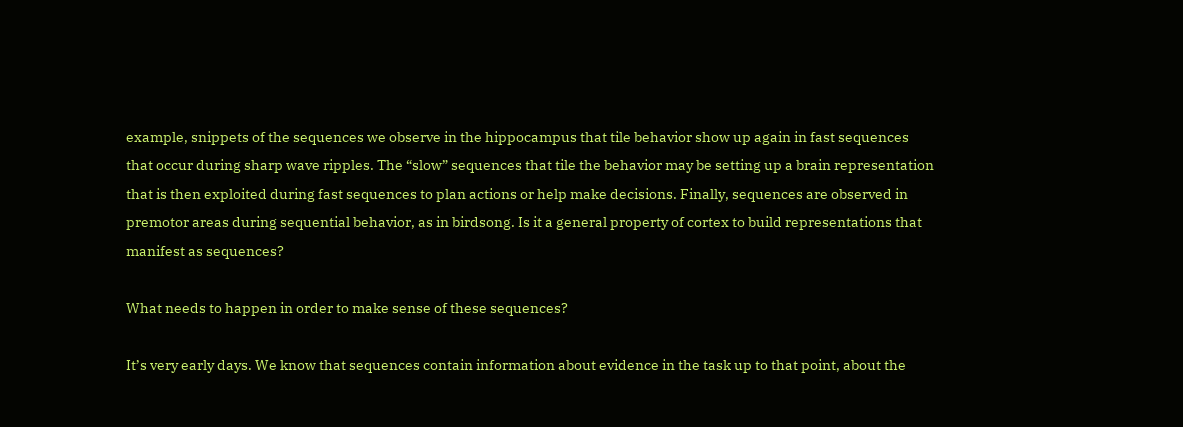example, snippets of the sequences we observe in the hippocampus that tile behavior show up again in fast sequences that occur during sharp wave ripples. The “slow” sequences that tile the behavior may be setting up a brain representation that is then exploited during fast sequences to plan actions or help make decisions. Finally, sequences are observed in premotor areas during sequential behavior, as in birdsong. Is it a general property of cortex to build representations that manifest as sequences?

What needs to happen in order to make sense of these sequences?

It’s very early days. We know that sequences contain information about evidence in the task up to that point, about the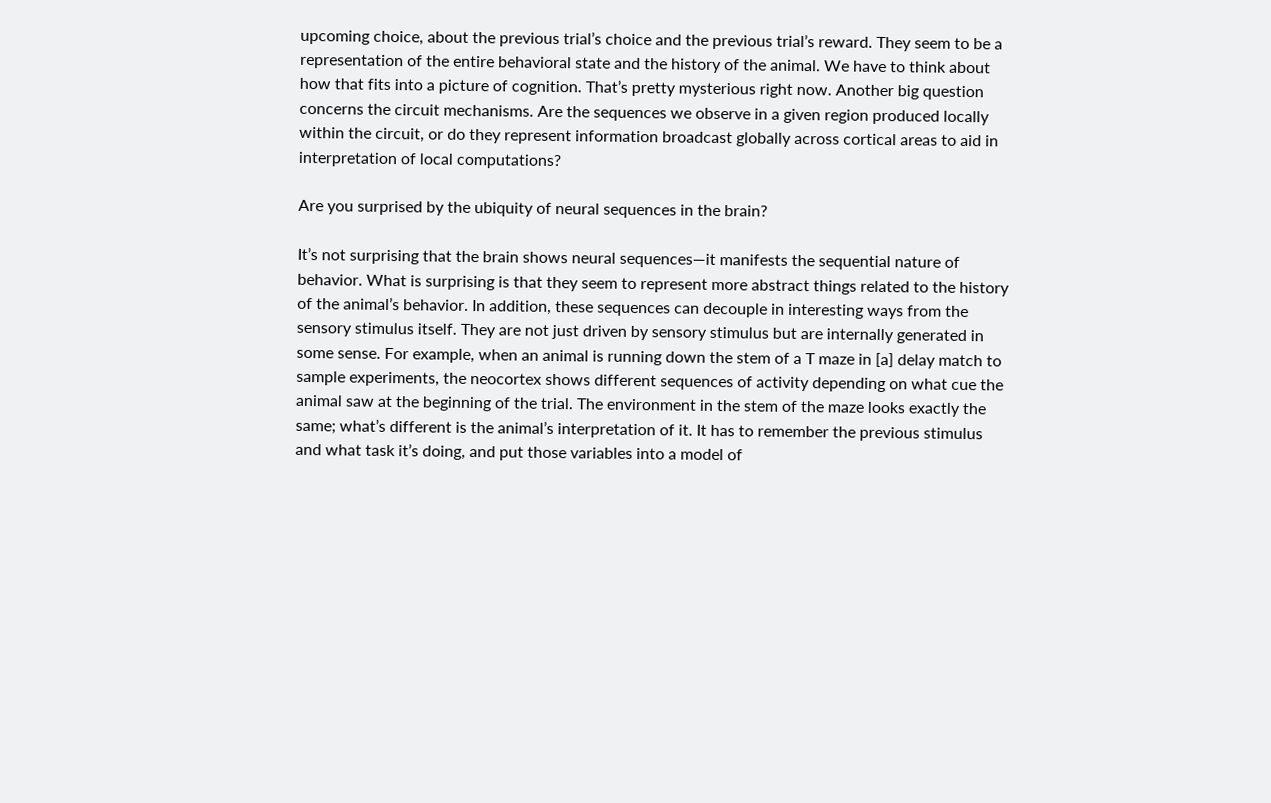upcoming choice, about the previous trial’s choice and the previous trial’s reward. They seem to be a representation of the entire behavioral state and the history of the animal. We have to think about how that fits into a picture of cognition. That’s pretty mysterious right now. Another big question concerns the circuit mechanisms. Are the sequences we observe in a given region produced locally within the circuit, or do they represent information broadcast globally across cortical areas to aid in interpretation of local computations?

Are you surprised by the ubiquity of neural sequences in the brain?

It’s not surprising that the brain shows neural sequences—it manifests the sequential nature of behavior. What is surprising is that they seem to represent more abstract things related to the history of the animal’s behavior. In addition, these sequences can decouple in interesting ways from the sensory stimulus itself. They are not just driven by sensory stimulus but are internally generated in some sense. For example, when an animal is running down the stem of a T maze in [a] delay match to sample experiments, the neocortex shows different sequences of activity depending on what cue the animal saw at the beginning of the trial. The environment in the stem of the maze looks exactly the same; what’s different is the animal’s interpretation of it. It has to remember the previous stimulus and what task it’s doing, and put those variables into a model of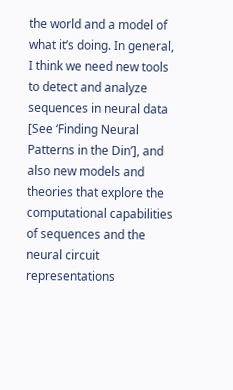the world and a model of what it’s doing. In general, I think we need new tools to detect and analyze sequences in neural data [See ‘Finding Neural Patterns in the Din’], and also new models and theories that explore the computational capabilities of sequences and the neural circuit representations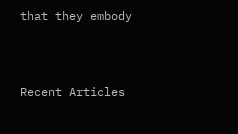that they embody



Recent Articles